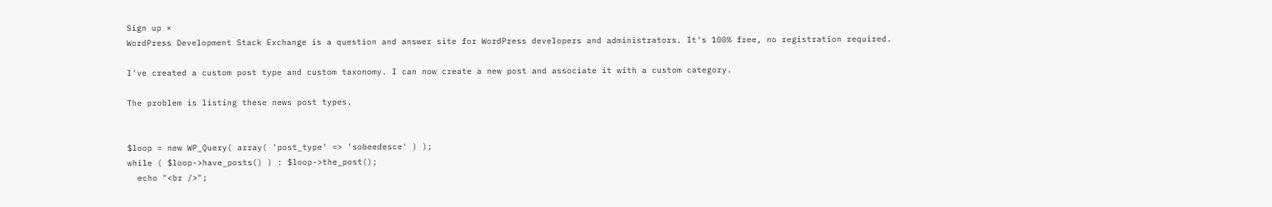Sign up ×
WordPress Development Stack Exchange is a question and answer site for WordPress developers and administrators. It's 100% free, no registration required.

I've created a custom post type and custom taxonomy. I can now create a new post and associate it with a custom category.

The problem is listing these news post types.


$loop = new WP_Query( array( 'post_type' => 'sobeedesce' ) );
while ( $loop->have_posts() ) : $loop->the_post();
  echo "<br />";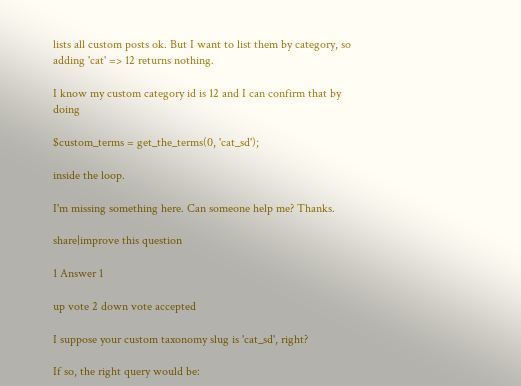lists all custom posts ok. But I want to list them by category, so adding 'cat' => 12 returns nothing.

I know my custom category id is 12 and I can confirm that by doing

$custom_terms = get_the_terms(0, 'cat_sd');

inside the loop.

I'm missing something here. Can someone help me? Thanks.

share|improve this question

1 Answer 1

up vote 2 down vote accepted

I suppose your custom taxonomy slug is 'cat_sd', right?

If so, the right query would be: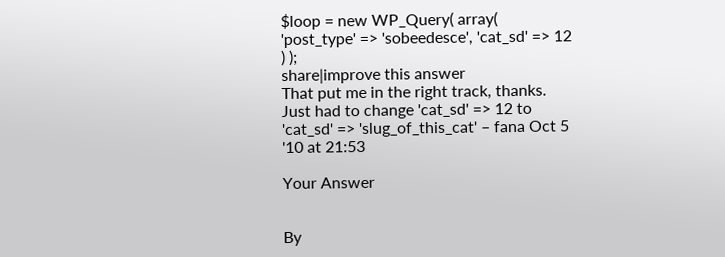$loop = new WP_Query( array( 'post_type' => 'sobeedesce', 'cat_sd' => 12 ) );
share|improve this answer
That put me in the right track, thanks. Just had to change 'cat_sd' => 12 to 'cat_sd' => 'slug_of_this_cat' – fana Oct 5 '10 at 21:53

Your Answer


By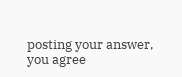posting your answer, you agree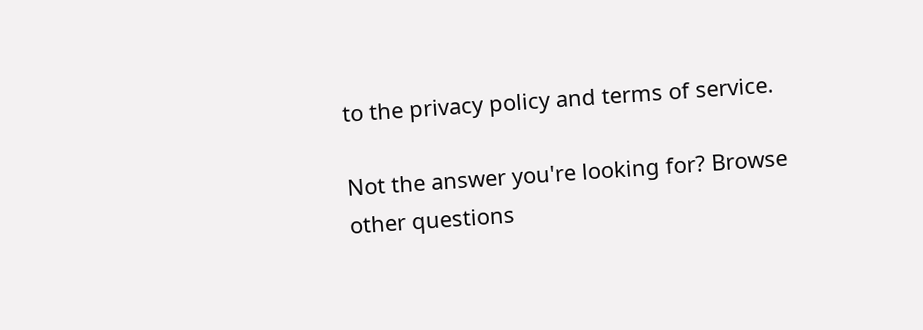to the privacy policy and terms of service.

Not the answer you're looking for? Browse other questions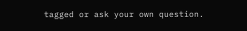tagged or ask your own question.